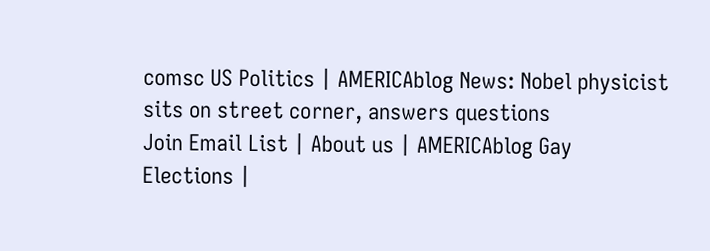comsc US Politics | AMERICAblog News: Nobel physicist sits on street corner, answers questions
Join Email List | About us | AMERICAblog Gay
Elections |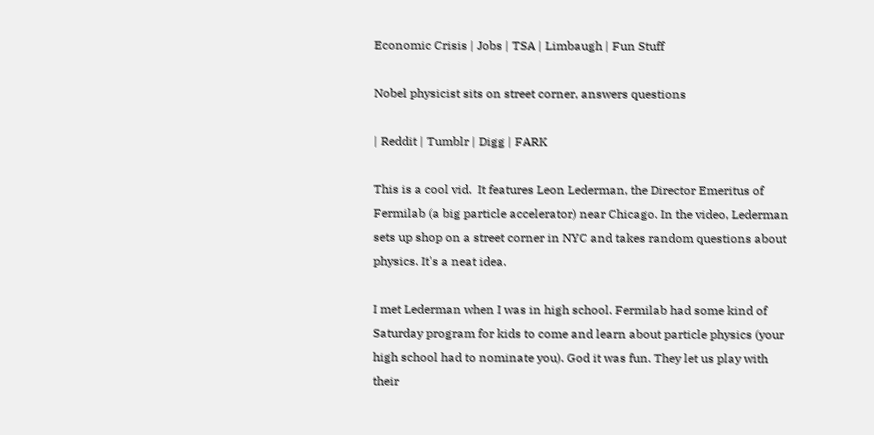Economic Crisis | Jobs | TSA | Limbaugh | Fun Stuff

Nobel physicist sits on street corner, answers questions

| Reddit | Tumblr | Digg | FARK

This is a cool vid.  It features Leon Lederman, the Director Emeritus of Fermilab (a big particle accelerator) near Chicago. In the video, Lederman sets up shop on a street corner in NYC and takes random questions about physics. It's a neat idea.

I met Lederman when I was in high school. Fermilab had some kind of Saturday program for kids to come and learn about particle physics (your high school had to nominate you). God it was fun. They let us play with their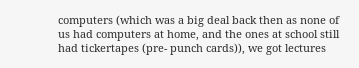computers (which was a big deal back then as none of us had computers at home, and the ones at school still had tickertapes (pre- punch cards)), we got lectures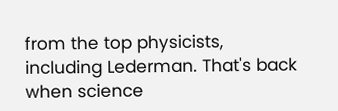from the top physicists, including Lederman. That's back when science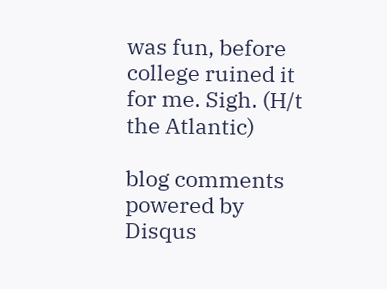was fun, before college ruined it for me. Sigh. (H/t the Atlantic)

blog comments powered by Disqus